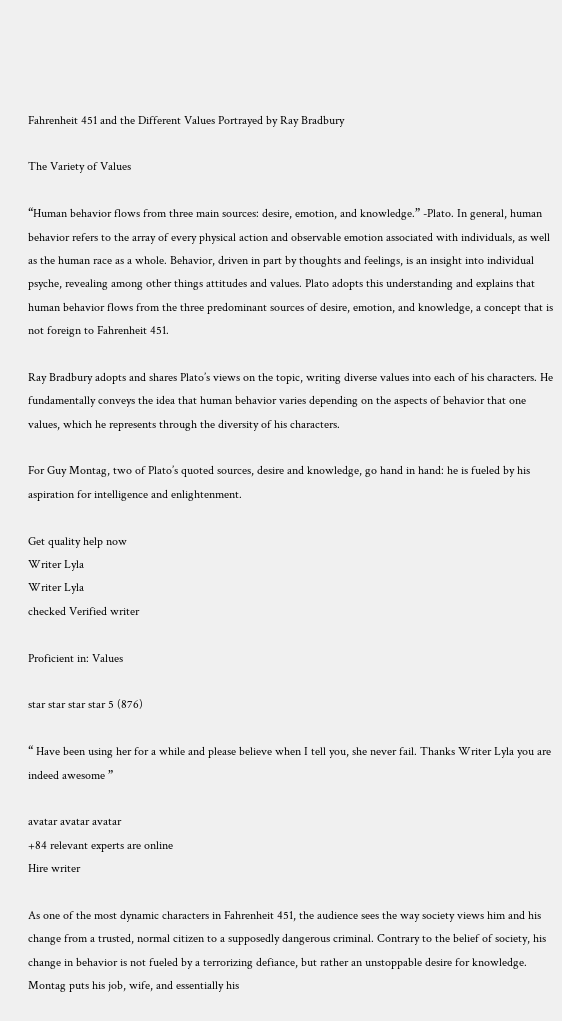Fahrenheit 451 and the Different Values Portrayed by Ray Bradbury

The Variety of Values

“Human behavior flows from three main sources: desire, emotion, and knowledge.” -Plato. In general, human behavior refers to the array of every physical action and observable emotion associated with individuals, as well as the human race as a whole. Behavior, driven in part by thoughts and feelings, is an insight into individual psyche, revealing among other things attitudes and values. Plato adopts this understanding and explains that human behavior flows from the three predominant sources of desire, emotion, and knowledge, a concept that is not foreign to Fahrenheit 451.

Ray Bradbury adopts and shares Plato’s views on the topic, writing diverse values into each of his characters. He fundamentally conveys the idea that human behavior varies depending on the aspects of behavior that one values, which he represents through the diversity of his characters.

For Guy Montag, two of Plato’s quoted sources, desire and knowledge, go hand in hand: he is fueled by his aspiration for intelligence and enlightenment.

Get quality help now
Writer Lyla
Writer Lyla
checked Verified writer

Proficient in: Values

star star star star 5 (876)

“ Have been using her for a while and please believe when I tell you, she never fail. Thanks Writer Lyla you are indeed awesome ”

avatar avatar avatar
+84 relevant experts are online
Hire writer

As one of the most dynamic characters in Fahrenheit 451, the audience sees the way society views him and his change from a trusted, normal citizen to a supposedly dangerous criminal. Contrary to the belief of society, his change in behavior is not fueled by a terrorizing defiance, but rather an unstoppable desire for knowledge. Montag puts his job, wife, and essentially his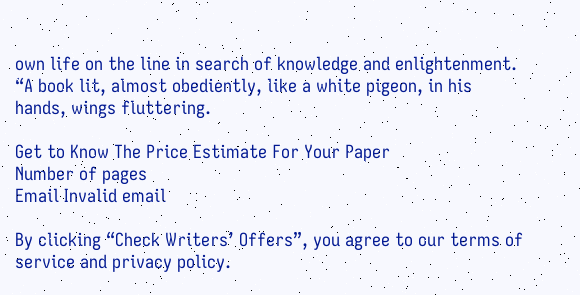own life on the line in search of knowledge and enlightenment. “A book lit, almost obediently, like a white pigeon, in his hands, wings fluttering.

Get to Know The Price Estimate For Your Paper
Number of pages
Email Invalid email

By clicking “Check Writers’ Offers”, you agree to our terms of service and privacy policy.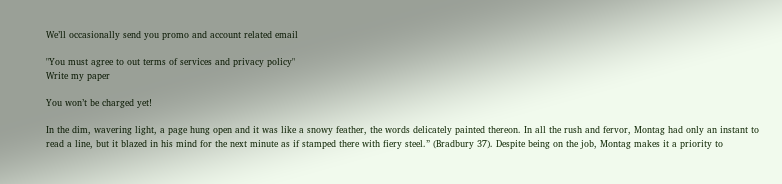We’ll occasionally send you promo and account related email

"You must agree to out terms of services and privacy policy"
Write my paper

You won’t be charged yet!

In the dim, wavering light, a page hung open and it was like a snowy feather, the words delicately painted thereon. In all the rush and fervor, Montag had only an instant to read a line, but it blazed in his mind for the next minute as if stamped there with fiery steel.” (Bradbury 37). Despite being on the job, Montag makes it a priority to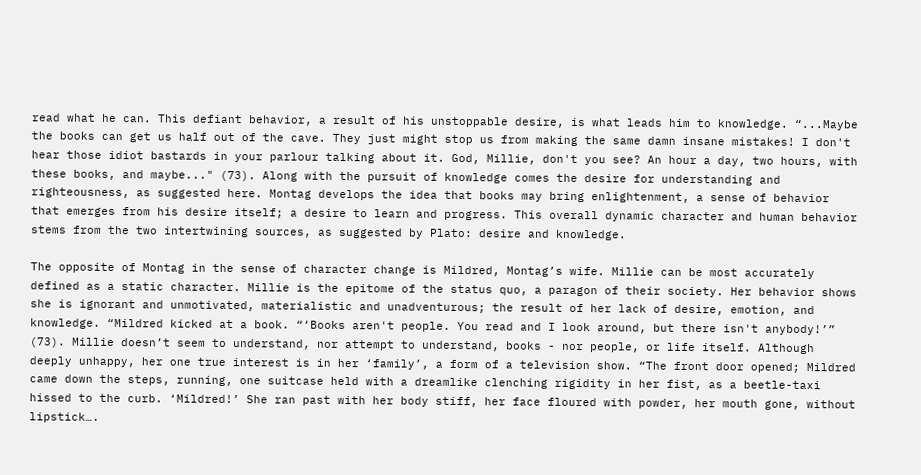read what he can. This defiant behavior, a result of his unstoppable desire, is what leads him to knowledge. “...Maybe the books can get us half out of the cave. They just might stop us from making the same damn insane mistakes! I don't hear those idiot bastards in your parlour talking about it. God, Millie, don't you see? An hour a day, two hours, with these books, and maybe..." (73). Along with the pursuit of knowledge comes the desire for understanding and righteousness, as suggested here. Montag develops the idea that books may bring enlightenment, a sense of behavior that emerges from his desire itself; a desire to learn and progress. This overall dynamic character and human behavior stems from the two intertwining sources, as suggested by Plato: desire and knowledge.

The opposite of Montag in the sense of character change is Mildred, Montag’s wife. Millie can be most accurately defined as a static character. Millie is the epitome of the status quo, a paragon of their society. Her behavior shows she is ignorant and unmotivated, materialistic and unadventurous; the result of her lack of desire, emotion, and knowledge. “Mildred kicked at a book. “‘Books aren't people. You read and I look around, but there isn't anybody!’” (73). Millie doesn’t seem to understand, nor attempt to understand, books - nor people, or life itself. Although deeply unhappy, her one true interest is in her ‘family’, a form of a television show. “The front door opened; Mildred came down the steps, running, one suitcase held with a dreamlike clenching rigidity in her fist, as a beetle-taxi hissed to the curb. ‘Mildred!’ She ran past with her body stiff, her face floured with powder, her mouth gone, without lipstick….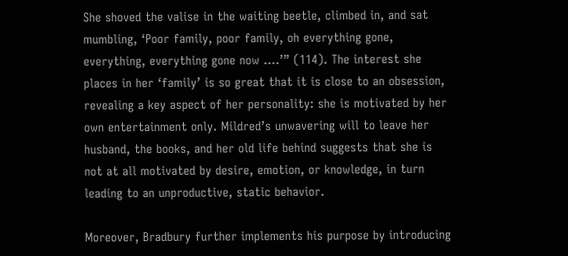She shoved the valise in the waiting beetle, climbed in, and sat mumbling, ‘Poor family, poor family, oh everything gone, everything, everything gone now ....’” (114). The interest she places in her ‘family’ is so great that it is close to an obsession, revealing a key aspect of her personality: she is motivated by her own entertainment only. Mildred’s unwavering will to leave her husband, the books, and her old life behind suggests that she is not at all motivated by desire, emotion, or knowledge, in turn leading to an unproductive, static behavior.

Moreover, Bradbury further implements his purpose by introducing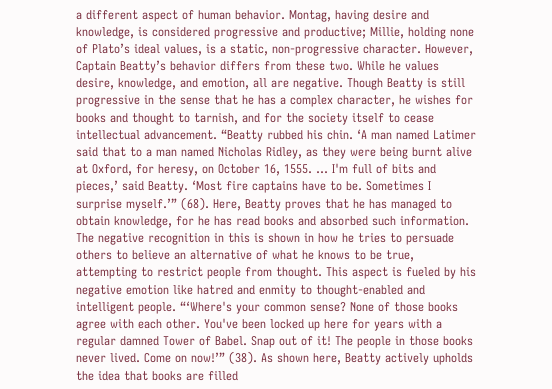a different aspect of human behavior. Montag, having desire and knowledge, is considered progressive and productive; Millie, holding none of Plato’s ideal values, is a static, non-progressive character. However, Captain Beatty’s behavior differs from these two. While he values desire, knowledge, and emotion, all are negative. Though Beatty is still progressive in the sense that he has a complex character, he wishes for books and thought to tarnish, and for the society itself to cease intellectual advancement. “Beatty rubbed his chin. ‘A man named Latimer said that to a man named Nicholas Ridley, as they were being burnt alive at Oxford, for heresy, on October 16, 1555. … I'm full of bits and pieces,’ said Beatty. ‘Most fire captains have to be. Sometimes I surprise myself.’” (68). Here, Beatty proves that he has managed to obtain knowledge, for he has read books and absorbed such information. The negative recognition in this is shown in how he tries to persuade others to believe an alternative of what he knows to be true, attempting to restrict people from thought. This aspect is fueled by his negative emotion like hatred and enmity to thought-enabled and intelligent people. “‘Where's your common sense? None of those books agree with each other. You've been locked up here for years with a regular damned Tower of Babel. Snap out of it! The people in those books never lived. Come on now!’” (38). As shown here, Beatty actively upholds the idea that books are filled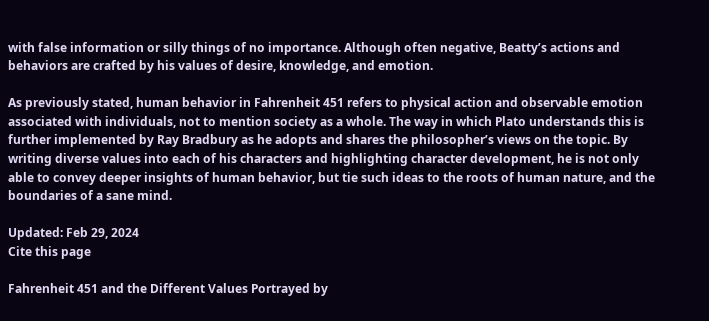with false information or silly things of no importance. Although often negative, Beatty’s actions and behaviors are crafted by his values of desire, knowledge, and emotion.

As previously stated, human behavior in Fahrenheit 451 refers to physical action and observable emotion associated with individuals, not to mention society as a whole. The way in which Plato understands this is further implemented by Ray Bradbury as he adopts and shares the philosopher’s views on the topic. By writing diverse values into each of his characters and highlighting character development, he is not only able to convey deeper insights of human behavior, but tie such ideas to the roots of human nature, and the boundaries of a sane mind.

Updated: Feb 29, 2024
Cite this page

Fahrenheit 451 and the Different Values Portrayed by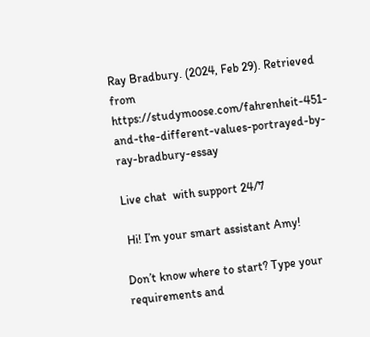Ray Bradbury. (2024, Feb 29). Retrieved from https://studymoose.com/fahrenheit-451-and-the-different-values-portrayed-by-ray-bradbury-essay

Live chat  with support 24/7

 Hi! I’m your smart assistant Amy!

Don’t know where to start? Type your requirements and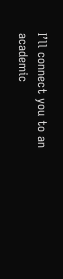I’ll connect you to an academic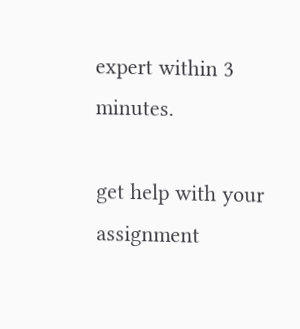expert within 3 minutes.

get help with your assignment